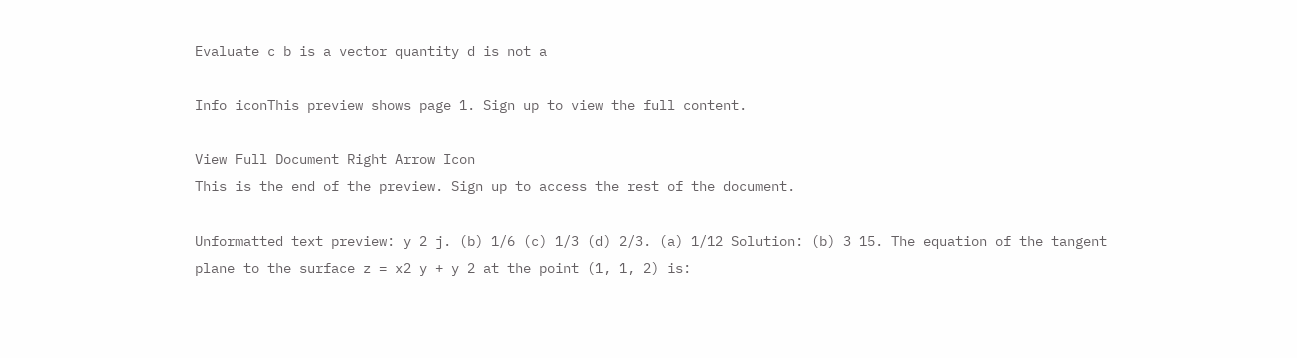Evaluate c b is a vector quantity d is not a

Info iconThis preview shows page 1. Sign up to view the full content.

View Full Document Right Arrow Icon
This is the end of the preview. Sign up to access the rest of the document.

Unformatted text preview: y 2 j. (b) 1/6 (c) 1/3 (d) 2/3. (a) 1/12 Solution: (b) 3 15. The equation of the tangent plane to the surface z = x2 y + y 2 at the point (1, 1, 2) is: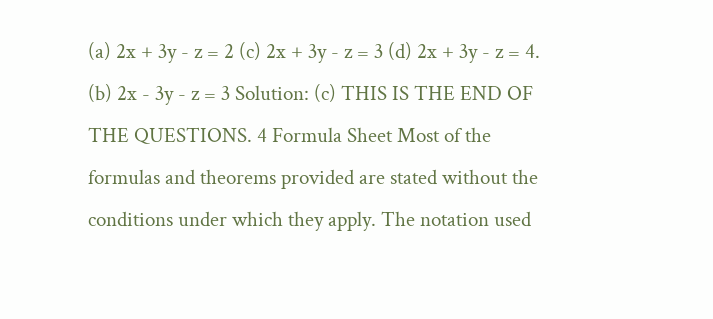(a) 2x + 3y - z = 2 (c) 2x + 3y - z = 3 (d) 2x + 3y - z = 4. (b) 2x - 3y - z = 3 Solution: (c) THIS IS THE END OF THE QUESTIONS. 4 Formula Sheet Most of the formulas and theorems provided are stated without the conditions under which they apply. The notation used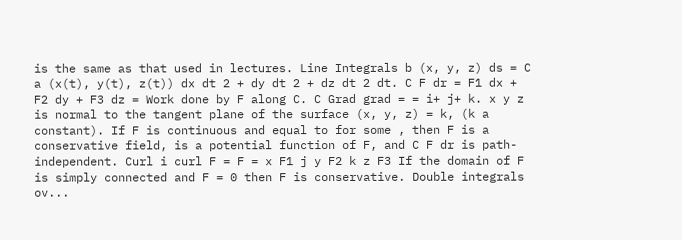is the same as that used in lectures. Line Integrals b (x, y, z) ds = C a (x(t), y(t), z(t)) dx dt 2 + dy dt 2 + dz dt 2 dt. C F dr = F1 dx + F2 dy + F3 dz = Work done by F along C. C Grad grad = = i+ j+ k. x y z is normal to the tangent plane of the surface (x, y, z) = k, (k a constant). If F is continuous and equal to for some , then F is a conservative field, is a potential function of F, and C F dr is path-independent. Curl i curl F = F = x F1 j y F2 k z F3 If the domain of F is simply connected and F = 0 then F is conservative. Double integrals ov...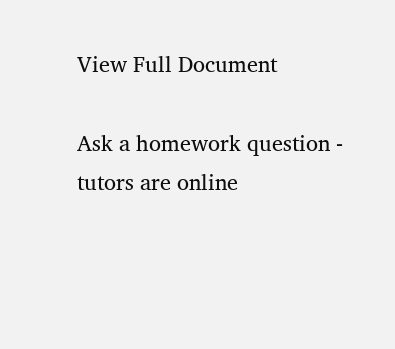View Full Document

Ask a homework question - tutors are online